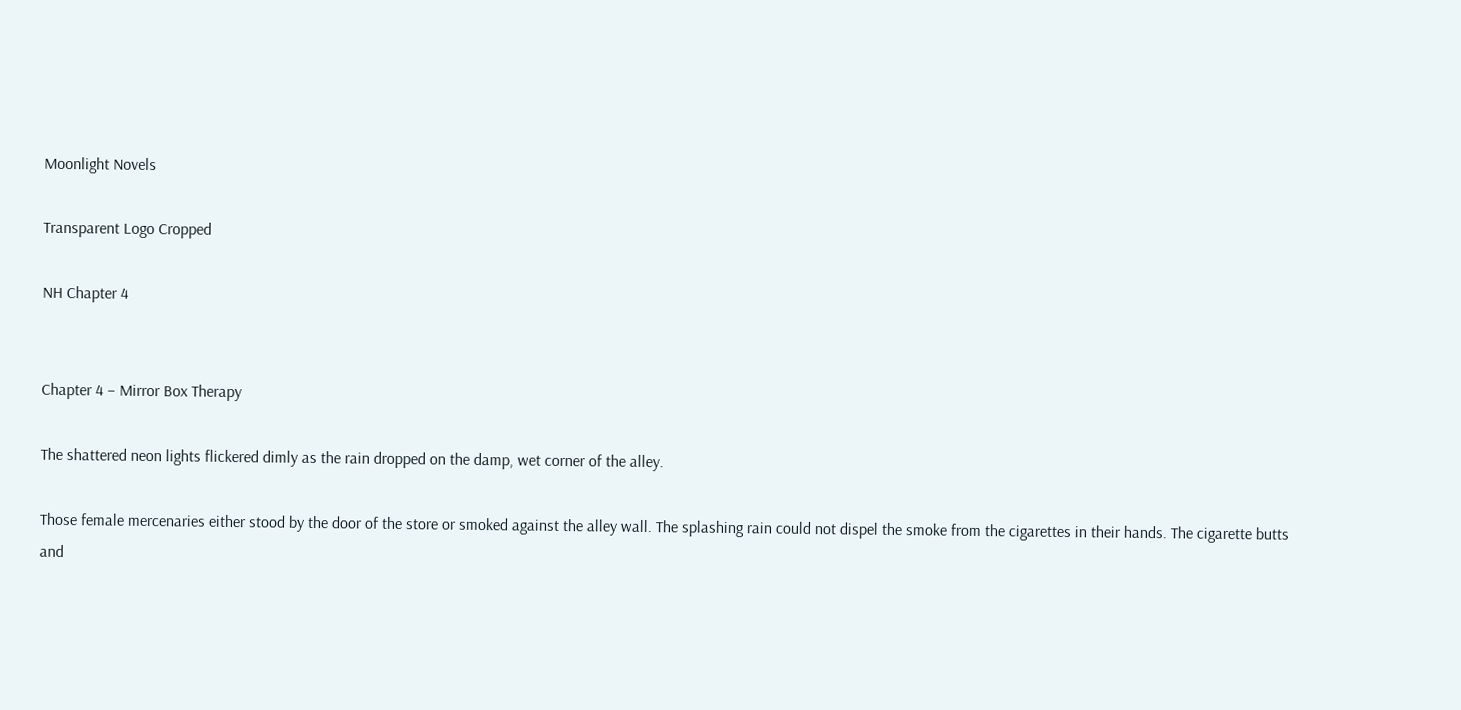Moonlight Novels

Transparent Logo Cropped

NH Chapter 4


Chapter 4 – Mirror Box Therapy

The shattered neon lights flickered dimly as the rain dropped on the damp, wet corner of the alley.

Those female mercenaries either stood by the door of the store or smoked against the alley wall. The splashing rain could not dispel the smoke from the cigarettes in their hands. The cigarette butts and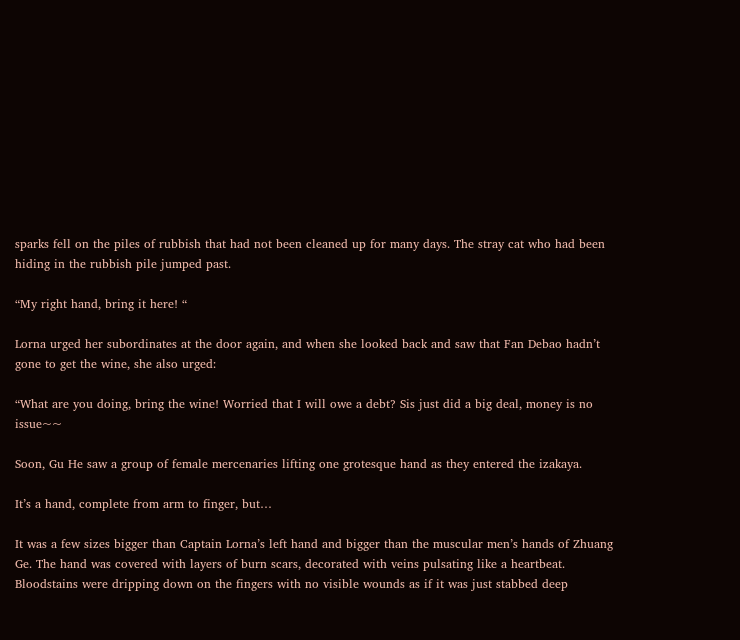sparks fell on the piles of rubbish that had not been cleaned up for many days. The stray cat who had been hiding in the rubbish pile jumped past.

“My right hand, bring it here! “

Lorna urged her subordinates at the door again, and when she looked back and saw that Fan Debao hadn’t gone to get the wine, she also urged:

“What are you doing, bring the wine! Worried that I will owe a debt? Sis just did a big deal, money is no issue~~

Soon, Gu He saw a group of female mercenaries lifting one grotesque hand as they entered the izakaya.

It’s a hand, complete from arm to finger, but…

It was a few sizes bigger than Captain Lorna’s left hand and bigger than the muscular men’s hands of Zhuang Ge. The hand was covered with layers of burn scars, decorated with veins pulsating like a heartbeat. Bloodstains were dripping down on the fingers with no visible wounds as if it was just stabbed deep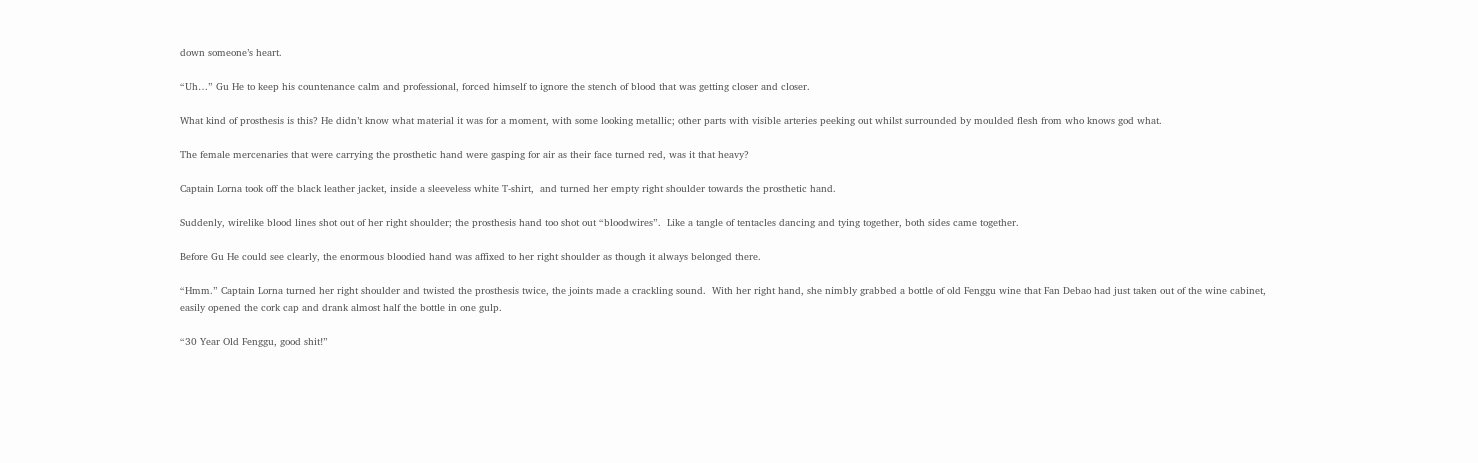down someone’s heart.

“Uh…” Gu He to keep his countenance calm and professional, forced himself to ignore the stench of blood that was getting closer and closer.

What kind of prosthesis is this? He didn’t know what material it was for a moment, with some looking metallic; other parts with visible arteries peeking out whilst surrounded by moulded flesh from who knows god what.

The female mercenaries that were carrying the prosthetic hand were gasping for air as their face turned red, was it that heavy?

Captain Lorna took off the black leather jacket, inside a sleeveless white T-shirt,  and turned her empty right shoulder towards the prosthetic hand.

Suddenly, wirelike blood lines shot out of her right shoulder; the prosthesis hand too shot out “bloodwires”.  Like a tangle of tentacles dancing and tying together, both sides came together.

Before Gu He could see clearly, the enormous bloodied hand was affixed to her right shoulder as though it always belonged there.

“Hmm.” Captain Lorna turned her right shoulder and twisted the prosthesis twice, the joints made a crackling sound.  With her right hand, she nimbly grabbed a bottle of old Fenggu wine that Fan Debao had just taken out of the wine cabinet, easily opened the cork cap and drank almost half the bottle in one gulp.

“30 Year Old Fenggu, good shit!”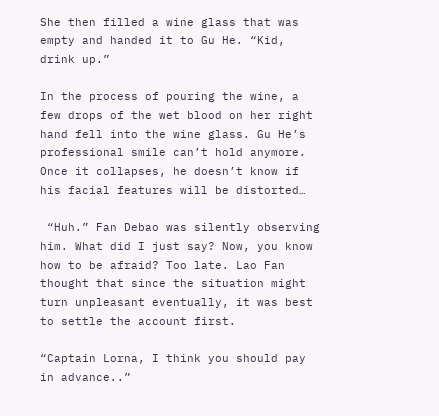She then filled a wine glass that was empty and handed it to Gu He. “Kid, drink up.”

In the process of pouring the wine, a few drops of the wet blood on her right hand fell into the wine glass. Gu He’s professional smile can’t hold anymore. Once it collapses, he doesn’t know if his facial features will be distorted…

 “Huh.” Fan Debao was silently observing him. What did I just say? Now, you know how to be afraid? Too late. Lao Fan thought that since the situation might turn unpleasant eventually, it was best to settle the account first.

“Captain Lorna, I think you should pay in advance..”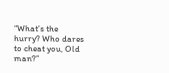“What’s the hurry? Who dares to cheat you, Old man?”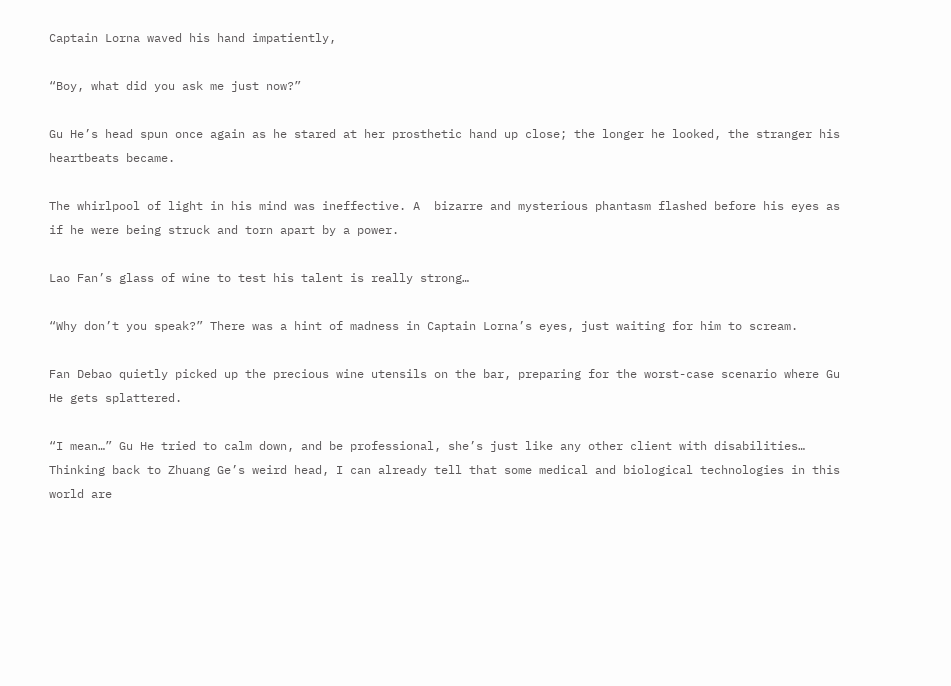Captain Lorna waved his hand impatiently,

“Boy, what did you ask me just now?”

Gu He’s head spun once again as he stared at her prosthetic hand up close; the longer he looked, the stranger his heartbeats became.

The whirlpool of light in his mind was ineffective. A  bizarre and mysterious phantasm flashed before his eyes as if he were being struck and torn apart by a power.

Lao Fan’s glass of wine to test his talent is really strong…

“Why don’t you speak?” There was a hint of madness in Captain Lorna’s eyes, just waiting for him to scream.

Fan Debao quietly picked up the precious wine utensils on the bar, preparing for the worst-case scenario where Gu He gets splattered.

“I mean…” Gu He tried to calm down, and be professional, she’s just like any other client with disabilities…  Thinking back to Zhuang Ge’s weird head, I can already tell that some medical and biological technologies in this world are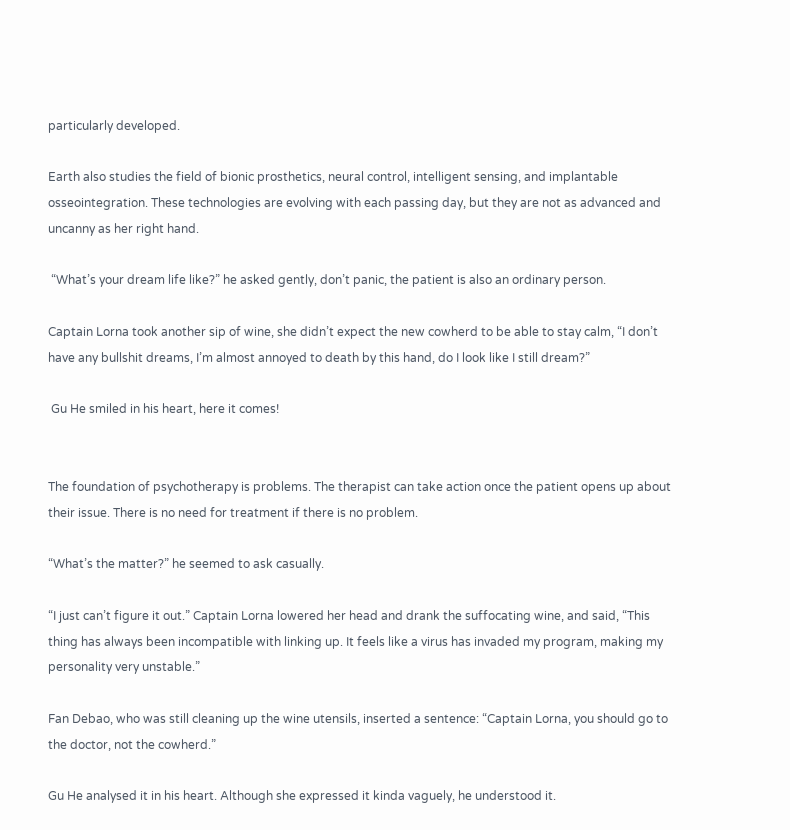particularly developed.

Earth also studies the field of bionic prosthetics, neural control, intelligent sensing, and implantable osseointegration. These technologies are evolving with each passing day, but they are not as advanced and uncanny as her right hand.

 “What’s your dream life like?” he asked gently, don’t panic, the patient is also an ordinary person.

Captain Lorna took another sip of wine, she didn’t expect the new cowherd to be able to stay calm, “I don’t have any bullshit dreams, I’m almost annoyed to death by this hand, do I look like I still dream?”

 Gu He smiled in his heart, here it comes!


The foundation of psychotherapy is problems. The therapist can take action once the patient opens up about their issue. There is no need for treatment if there is no problem.

“What’s the matter?” he seemed to ask casually.

“I just can’t figure it out.” Captain Lorna lowered her head and drank the suffocating wine, and said, “This thing has always been incompatible with linking up. It feels like a virus has invaded my program, making my personality very unstable.”

Fan Debao, who was still cleaning up the wine utensils, inserted a sentence: “Captain Lorna, you should go to the doctor, not the cowherd.”

Gu He analysed it in his heart. Although she expressed it kinda vaguely, he understood it.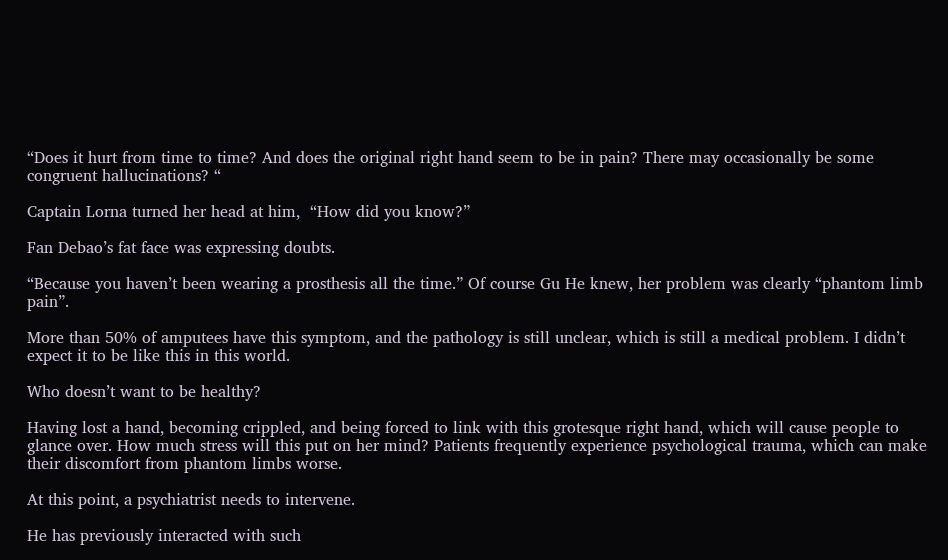“Does it hurt from time to time? And does the original right hand seem to be in pain? There may occasionally be some congruent hallucinations? “

Captain Lorna turned her head at him,  “How did you know?”

Fan Debao’s fat face was expressing doubts.

“Because you haven’t been wearing a prosthesis all the time.” Of course Gu He knew, her problem was clearly “phantom limb pain”.

More than 50% of amputees have this symptom, and the pathology is still unclear, which is still a medical problem. I didn’t expect it to be like this in this world.

Who doesn’t want to be healthy?

Having lost a hand, becoming crippled, and being forced to link with this grotesque right hand, which will cause people to glance over. How much stress will this put on her mind? Patients frequently experience psychological trauma, which can make their discomfort from phantom limbs worse.

At this point, a psychiatrist needs to intervene.

He has previously interacted with such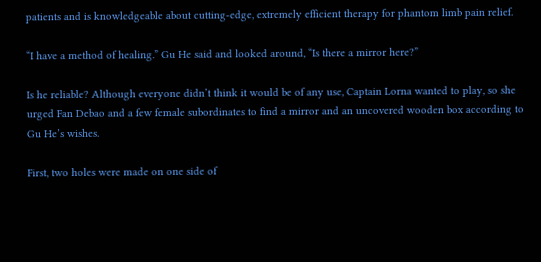patients and is knowledgeable about cutting-edge, extremely efficient therapy for phantom limb pain relief.

“I have a method of healing.” Gu He said and looked around, “Is there a mirror here?”

Is he reliable? Although everyone didn’t think it would be of any use, Captain Lorna wanted to play, so she urged Fan Debao and a few female subordinates to find a mirror and an uncovered wooden box according to Gu He’s wishes.

First, two holes were made on one side of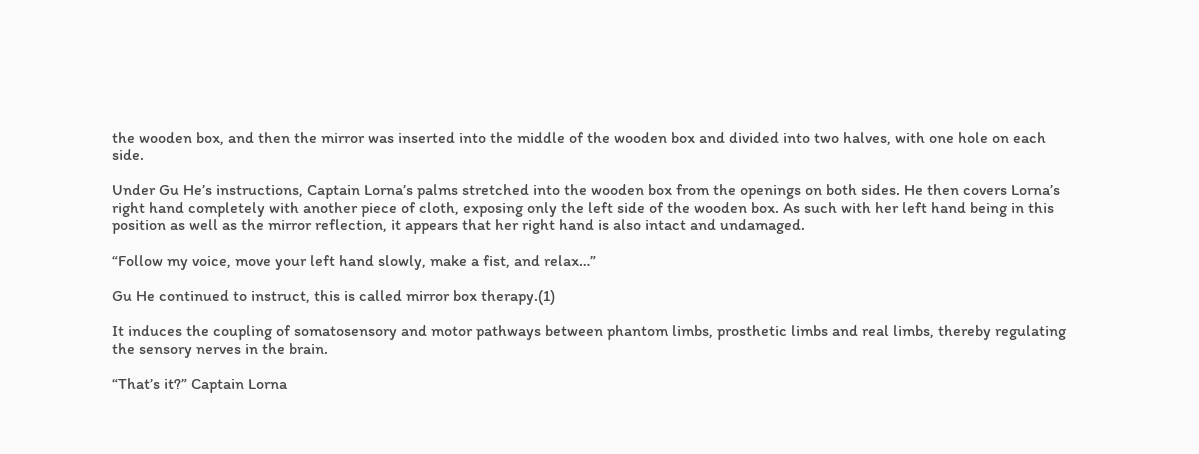the wooden box, and then the mirror was inserted into the middle of the wooden box and divided into two halves, with one hole on each side.

Under Gu He’s instructions, Captain Lorna’s palms stretched into the wooden box from the openings on both sides. He then covers Lorna’s right hand completely with another piece of cloth, exposing only the left side of the wooden box. As such with her left hand being in this position as well as the mirror reflection, it appears that her right hand is also intact and undamaged.

“Follow my voice, move your left hand slowly, make a fist, and relax…”

Gu He continued to instruct, this is called mirror box therapy.(1)

It induces the coupling of somatosensory and motor pathways between phantom limbs, prosthetic limbs and real limbs, thereby regulating the sensory nerves in the brain.

“That’s it?” Captain Lorna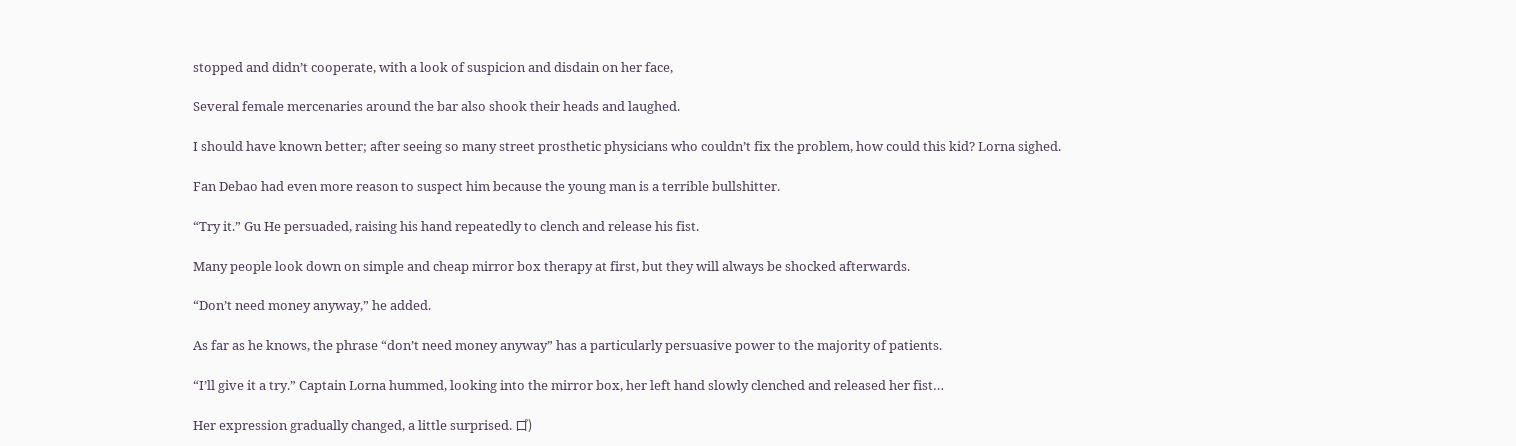stopped and didn’t cooperate, with a look of suspicion and disdain on her face,

Several female mercenaries around the bar also shook their heads and laughed.

I should have known better; after seeing so many street prosthetic physicians who couldn’t fix the problem, how could this kid? Lorna sighed.

Fan Debao had even more reason to suspect him because the young man is a terrible bullshitter.

“Try it.” Gu He persuaded, raising his hand repeatedly to clench and release his fist.

Many people look down on simple and cheap mirror box therapy at first, but they will always be shocked afterwards.

“Don’t need money anyway,” he added.

As far as he knows, the phrase “don’t need money anyway” has a particularly persuasive power to the majority of patients.

“I’ll give it a try.” Captain Lorna hummed, looking into the mirror box, her left hand slowly clenched and released her fist…

Her expression gradually changed, a little surprised. ロ゚)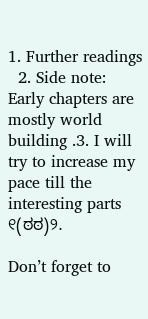1. Further readings
  2. Side note: Early chapters are mostly world building .3. I will try to increase my pace till the interesting parts ୧(ಠಠ)୨.

Don’t forget to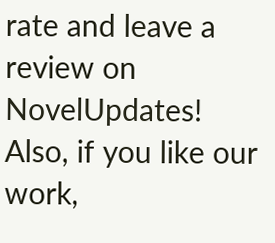rate and leave a review on NovelUpdates! Also, if you like our work,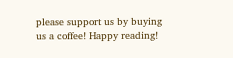please support us by buying us a coffee! Happy reading!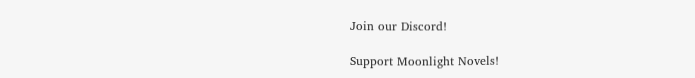Join our Discord!

Support Moonlight Novels!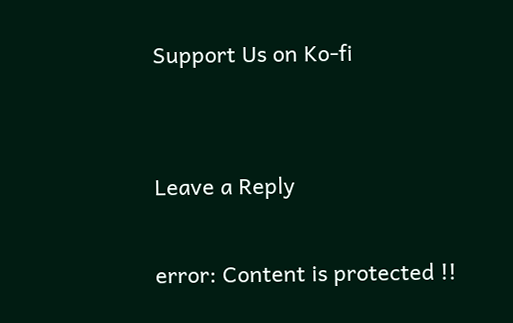Support Us on Ko-fi


Leave a Reply

error: Content is protected !!